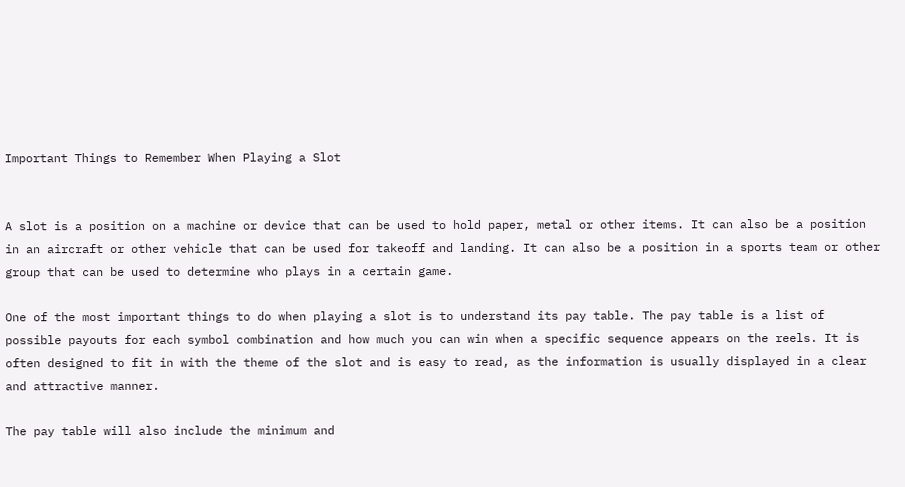Important Things to Remember When Playing a Slot


A slot is a position on a machine or device that can be used to hold paper, metal or other items. It can also be a position in an aircraft or other vehicle that can be used for takeoff and landing. It can also be a position in a sports team or other group that can be used to determine who plays in a certain game.

One of the most important things to do when playing a slot is to understand its pay table. The pay table is a list of possible payouts for each symbol combination and how much you can win when a specific sequence appears on the reels. It is often designed to fit in with the theme of the slot and is easy to read, as the information is usually displayed in a clear and attractive manner.

The pay table will also include the minimum and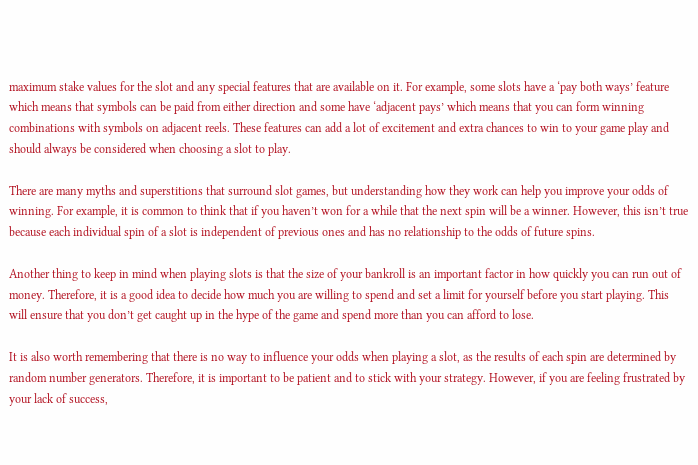maximum stake values for the slot and any special features that are available on it. For example, some slots have a ‘pay both ways’ feature which means that symbols can be paid from either direction and some have ‘adjacent pays’ which means that you can form winning combinations with symbols on adjacent reels. These features can add a lot of excitement and extra chances to win to your game play and should always be considered when choosing a slot to play.

There are many myths and superstitions that surround slot games, but understanding how they work can help you improve your odds of winning. For example, it is common to think that if you haven’t won for a while that the next spin will be a winner. However, this isn’t true because each individual spin of a slot is independent of previous ones and has no relationship to the odds of future spins.

Another thing to keep in mind when playing slots is that the size of your bankroll is an important factor in how quickly you can run out of money. Therefore, it is a good idea to decide how much you are willing to spend and set a limit for yourself before you start playing. This will ensure that you don’t get caught up in the hype of the game and spend more than you can afford to lose.

It is also worth remembering that there is no way to influence your odds when playing a slot, as the results of each spin are determined by random number generators. Therefore, it is important to be patient and to stick with your strategy. However, if you are feeling frustrated by your lack of success,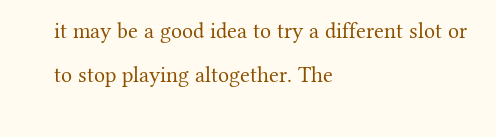it may be a good idea to try a different slot or to stop playing altogether. The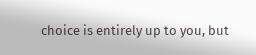choice is entirely up to you, but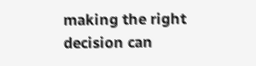making the right decision can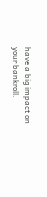have a big impact on your bankroll.